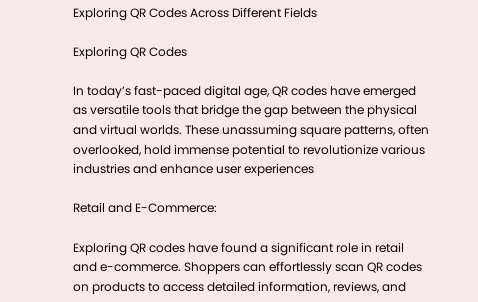Exploring QR Codes Across Different Fields

Exploring QR Codes

In today’s fast-paced digital age, QR codes have emerged as versatile tools that bridge the gap between the physical and virtual worlds. These unassuming square patterns, often overlooked, hold immense potential to revolutionize various industries and enhance user experiences

Retail and E-Commerce:

Exploring QR codes have found a significant role in retail and e-commerce. Shoppers can effortlessly scan QR codes on products to access detailed information, reviews, and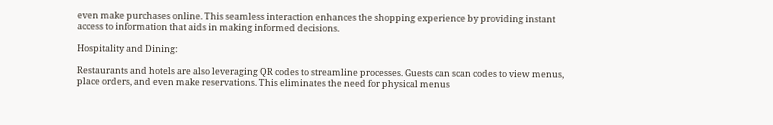even make purchases online. This seamless interaction enhances the shopping experience by providing instant access to information that aids in making informed decisions.

Hospitality and Dining:

Restaurants and hotels are also leveraging QR codes to streamline processes. Guests can scan codes to view menus, place orders, and even make reservations. This eliminates the need for physical menus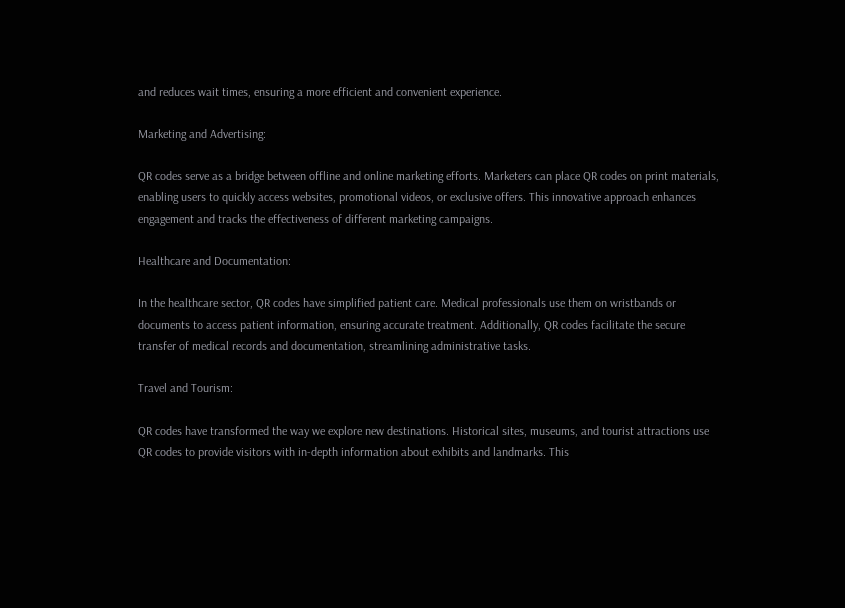and reduces wait times, ensuring a more efficient and convenient experience.

Marketing and Advertising:

QR codes serve as a bridge between offline and online marketing efforts. Marketers can place QR codes on print materials, enabling users to quickly access websites, promotional videos, or exclusive offers. This innovative approach enhances engagement and tracks the effectiveness of different marketing campaigns.

Healthcare and Documentation:

In the healthcare sector, QR codes have simplified patient care. Medical professionals use them on wristbands or documents to access patient information, ensuring accurate treatment. Additionally, QR codes facilitate the secure transfer of medical records and documentation, streamlining administrative tasks.

Travel and Tourism:

QR codes have transformed the way we explore new destinations. Historical sites, museums, and tourist attractions use QR codes to provide visitors with in-depth information about exhibits and landmarks. This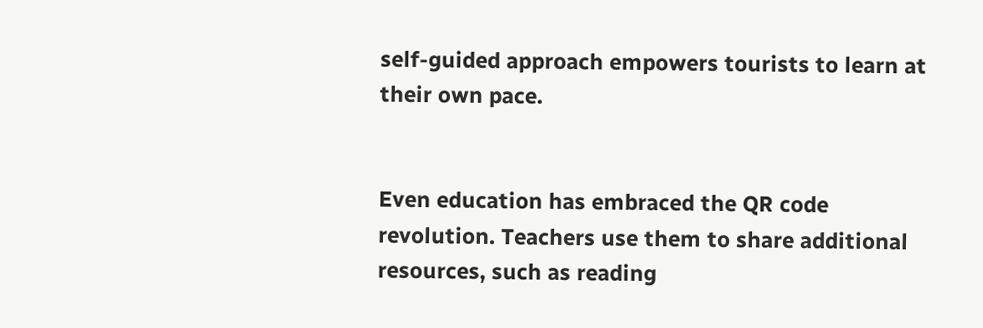self-guided approach empowers tourists to learn at their own pace.


Even education has embraced the QR code revolution. Teachers use them to share additional resources, such as reading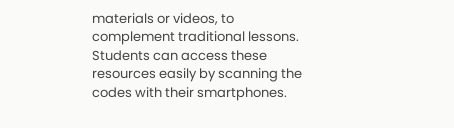materials or videos, to complement traditional lessons. Students can access these resources easily by scanning the codes with their smartphones.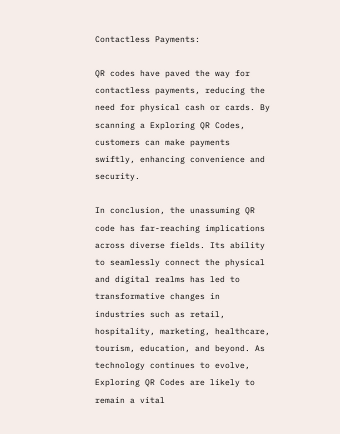Contactless Payments:

QR codes have paved the way for contactless payments, reducing the need for physical cash or cards. By scanning a Exploring QR Codes, customers can make payments swiftly, enhancing convenience and security.

In conclusion, the unassuming QR code has far-reaching implications across diverse fields. Its ability to seamlessly connect the physical and digital realms has led to transformative changes in industries such as retail, hospitality, marketing, healthcare, tourism, education, and beyond. As technology continues to evolve, Exploring QR Codes are likely to remain a vital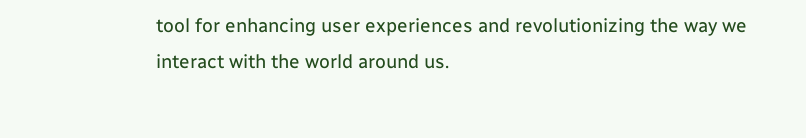tool for enhancing user experiences and revolutionizing the way we interact with the world around us.